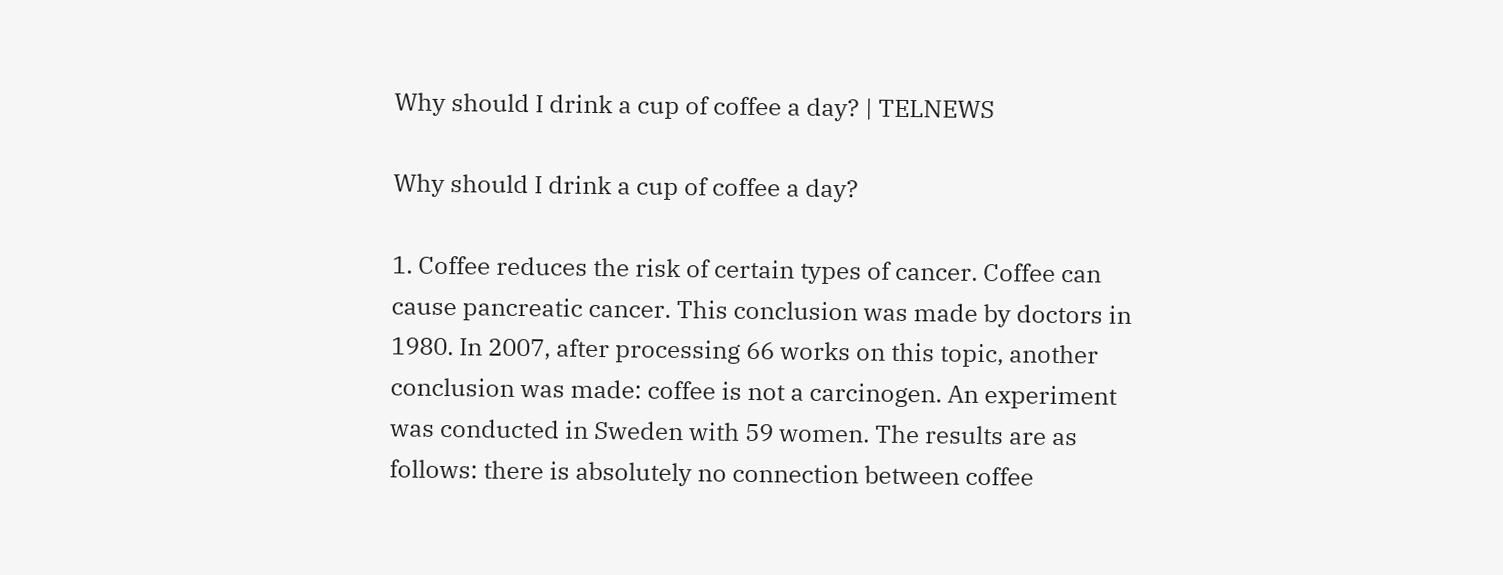Why should I drink a cup of coffee a day? | TELNEWS

Why should I drink a cup of coffee a day?

1. Coffee reduces the risk of certain types of cancer. Coffee can cause pancreatic cancer. This conclusion was made by doctors in 1980. In 2007, after processing 66 works on this topic, another conclusion was made: coffee is not a carcinogen. An experiment was conducted in Sweden with 59 women. The results are as follows: there is absolutely no connection between coffee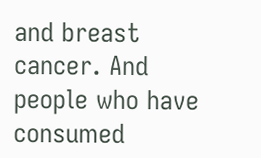and breast cancer. And people who have consumed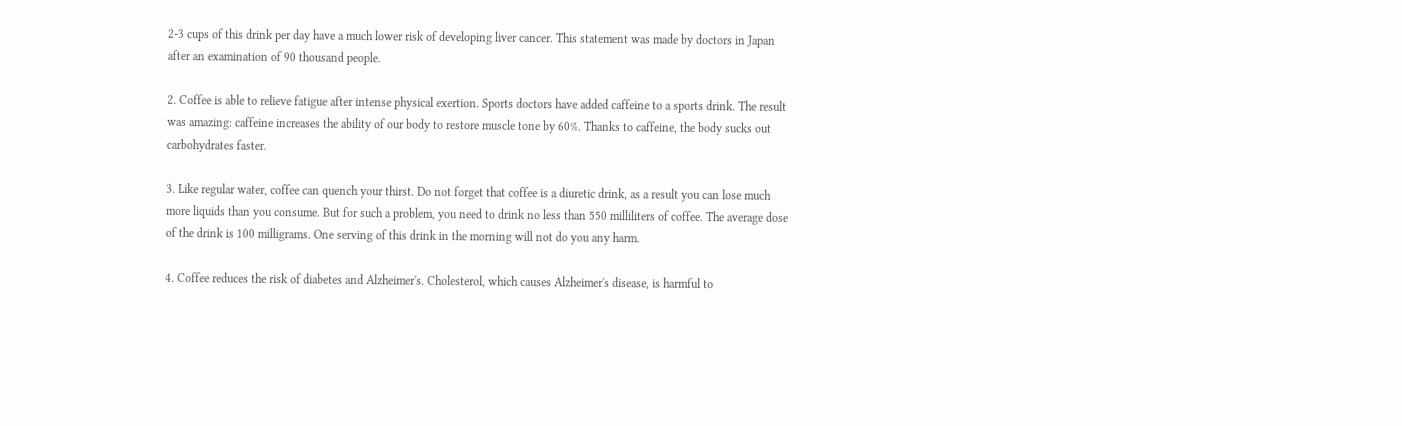2-3 cups of this drink per day have a much lower risk of developing liver cancer. This statement was made by doctors in Japan after an examination of 90 thousand people.

2. Coffee is able to relieve fatigue after intense physical exertion. Sports doctors have added caffeine to a sports drink. The result was amazing: caffeine increases the ability of our body to restore muscle tone by 60%. Thanks to caffeine, the body sucks out carbohydrates faster.

3. Like regular water, coffee can quench your thirst. Do not forget that coffee is a diuretic drink, as a result you can lose much more liquids than you consume. But for such a problem, you need to drink no less than 550 milliliters of coffee. The average dose of the drink is 100 milligrams. One serving of this drink in the morning will not do you any harm.

4. Coffee reduces the risk of diabetes and Alzheimer's. Cholesterol, which causes Alzheimer's disease, is harmful to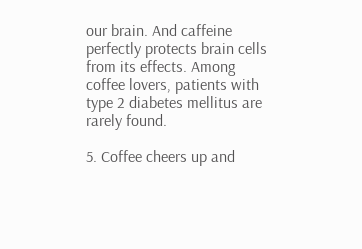our brain. And caffeine perfectly protects brain cells from its effects. Among coffee lovers, patients with type 2 diabetes mellitus are rarely found.

5. Coffee cheers up and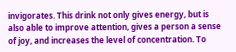invigorates. This drink not only gives energy, but is also able to improve attention, gives a person a sense of joy, and increases the level of concentration. To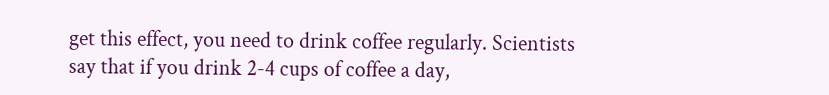get this effect, you need to drink coffee regularly. Scientists say that if you drink 2-4 cups of coffee a day,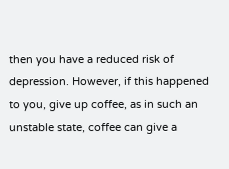then you have a reduced risk of depression. However, if this happened to you, give up coffee, as in such an unstable state, coffee can give a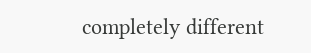completely different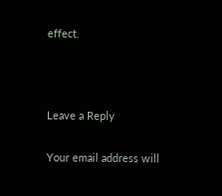effect.



Leave a Reply

Your email address will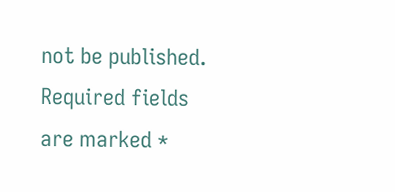not be published. Required fields are marked *